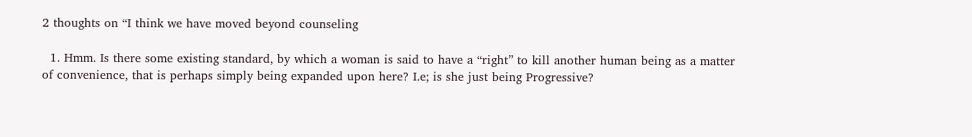2 thoughts on “I think we have moved beyond counseling

  1. Hmm. Is there some existing standard, by which a woman is said to have a “right” to kill another human being as a matter of convenience, that is perhaps simply being expanded upon here? I.e; is she just being Progressive?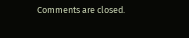Comments are closed.